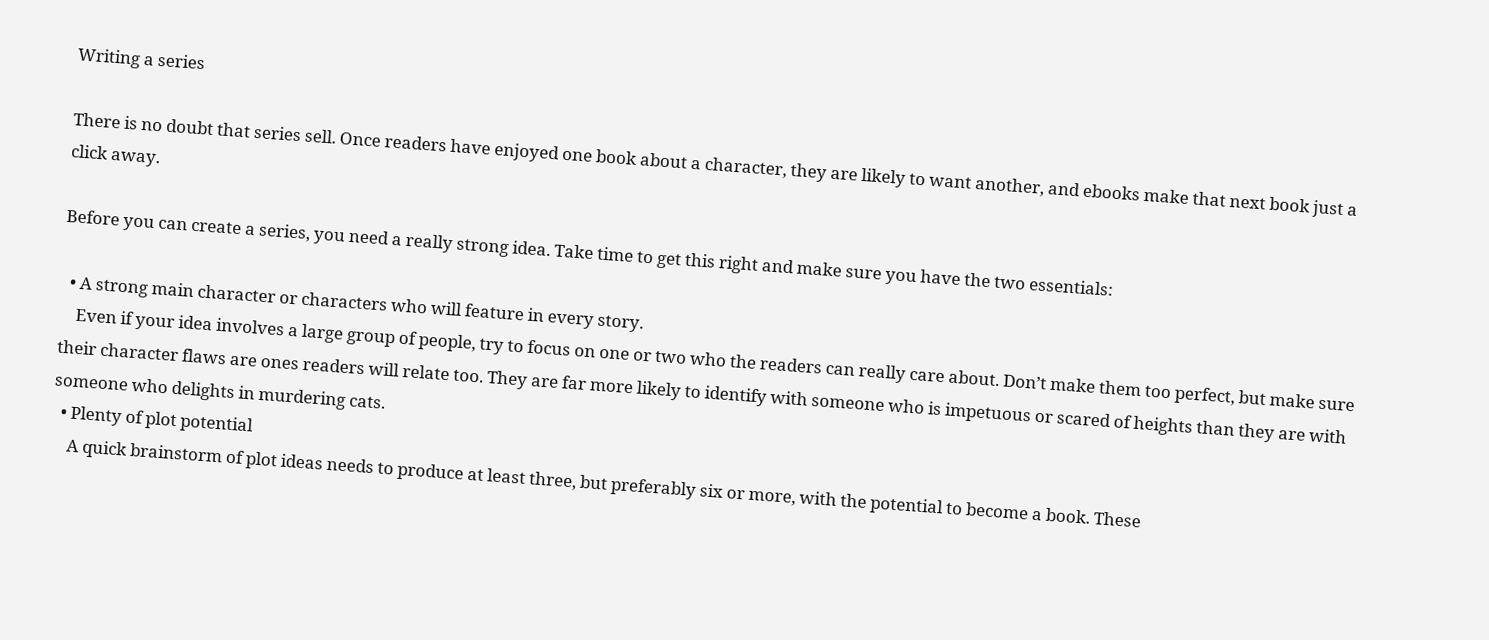Writing a series

There is no doubt that series sell. Once readers have enjoyed one book about a character, they are likely to want another, and ebooks make that next book just a click away.

Before you can create a series, you need a really strong idea. Take time to get this right and make sure you have the two essentials:

  • A strong main character or characters who will feature in every story.
    Even if your idea involves a large group of people, try to focus on one or two who the readers can really care about. Don’t make them too perfect, but make sure their character flaws are ones readers will relate too. They are far more likely to identify with someone who is impetuous or scared of heights than they are with someone who delights in murdering cats.
  • Plenty of plot potential
    A quick brainstorm of plot ideas needs to produce at least three, but preferably six or more, with the potential to become a book. These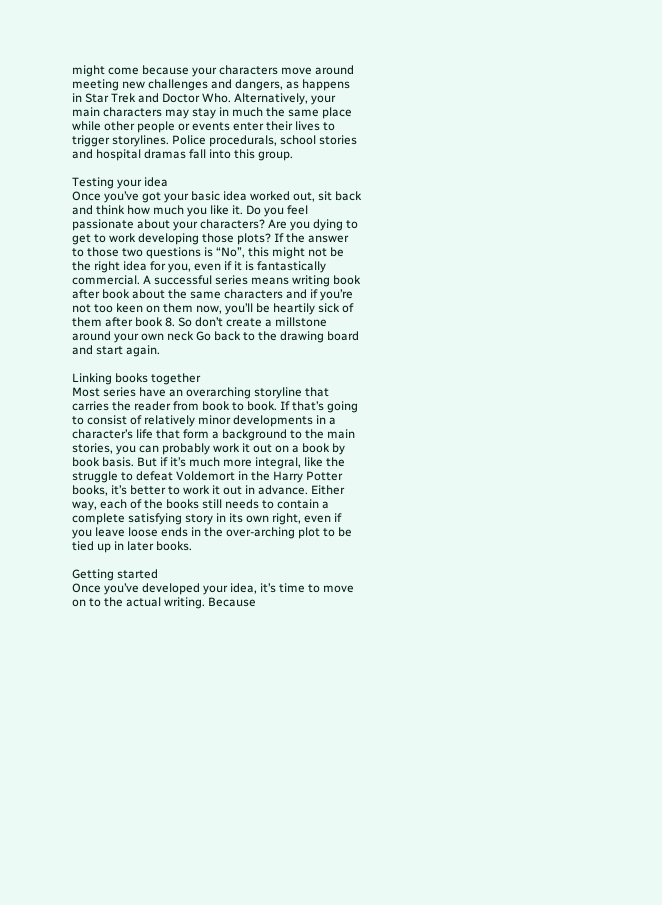might come because your characters move around meeting new challenges and dangers, as happens in Star Trek and Doctor Who. Alternatively, your main characters may stay in much the same place while other people or events enter their lives to trigger storylines. Police procedurals, school stories and hospital dramas fall into this group.

Testing your idea
Once you’ve got your basic idea worked out, sit back and think how much you like it. Do you feel passionate about your characters? Are you dying to get to work developing those plots? If the answer to those two questions is “No”, this might not be the right idea for you, even if it is fantastically commercial. A successful series means writing book after book about the same characters and if you’re not too keen on them now, you’ll be heartily sick of them after book 8. So don’t create a millstone around your own neck Go back to the drawing board and start again.

Linking books together
Most series have an overarching storyline that carries the reader from book to book. If that’s going to consist of relatively minor developments in a character’s life that form a background to the main stories, you can probably work it out on a book by book basis. But if it’s much more integral, like the struggle to defeat Voldemort in the Harry Potter books, it’s better to work it out in advance. Either way, each of the books still needs to contain a complete satisfying story in its own right, even if you leave loose ends in the over-arching plot to be tied up in later books.

Getting started
Once you’ve developed your idea, it’s time to move on to the actual writing. Because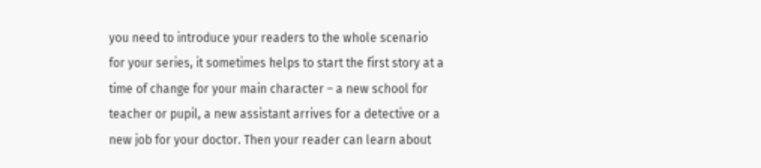you need to introduce your readers to the whole scenario for your series, it sometimes helps to start the first story at a time of change for your main character – a new school for teacher or pupil, a new assistant arrives for a detective or a new job for your doctor. Then your reader can learn about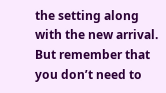the setting along with the new arrival. But remember that you don’t need to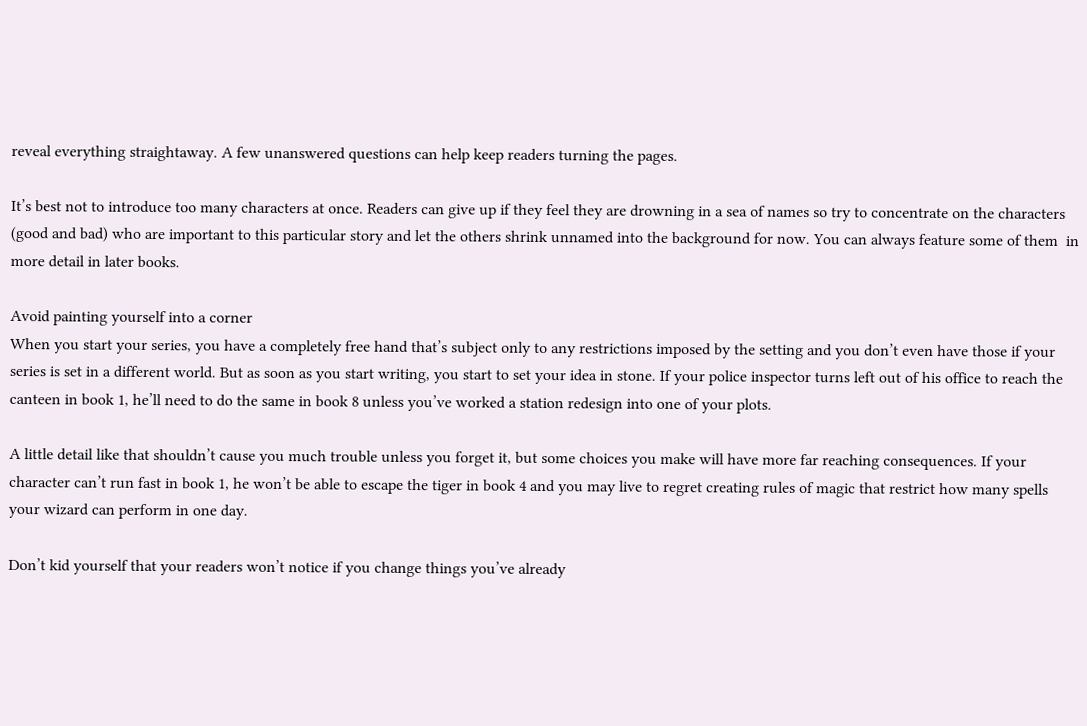reveal everything straightaway. A few unanswered questions can help keep readers turning the pages.

It’s best not to introduce too many characters at once. Readers can give up if they feel they are drowning in a sea of names so try to concentrate on the characters (good and bad) who are important to this particular story and let the others shrink unnamed into the background for now. You can always feature some of them  in more detail in later books.

Avoid painting yourself into a corner
When you start your series, you have a completely free hand that’s subject only to any restrictions imposed by the setting and you don’t even have those if your series is set in a different world. But as soon as you start writing, you start to set your idea in stone. If your police inspector turns left out of his office to reach the canteen in book 1, he’ll need to do the same in book 8 unless you’ve worked a station redesign into one of your plots.

A little detail like that shouldn’t cause you much trouble unless you forget it, but some choices you make will have more far reaching consequences. If your character can’t run fast in book 1, he won’t be able to escape the tiger in book 4 and you may live to regret creating rules of magic that restrict how many spells your wizard can perform in one day.

Don’t kid yourself that your readers won’t notice if you change things you’ve already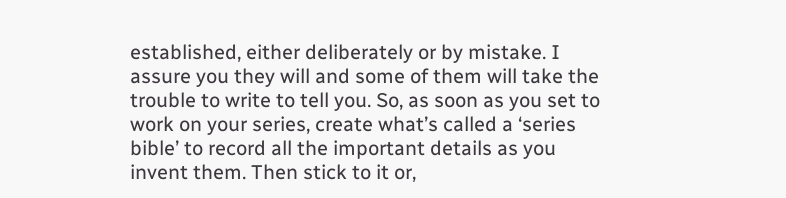established, either deliberately or by mistake. I assure you they will and some of them will take the trouble to write to tell you. So, as soon as you set to work on your series, create what’s called a ‘series bible’ to record all the important details as you invent them. Then stick to it or,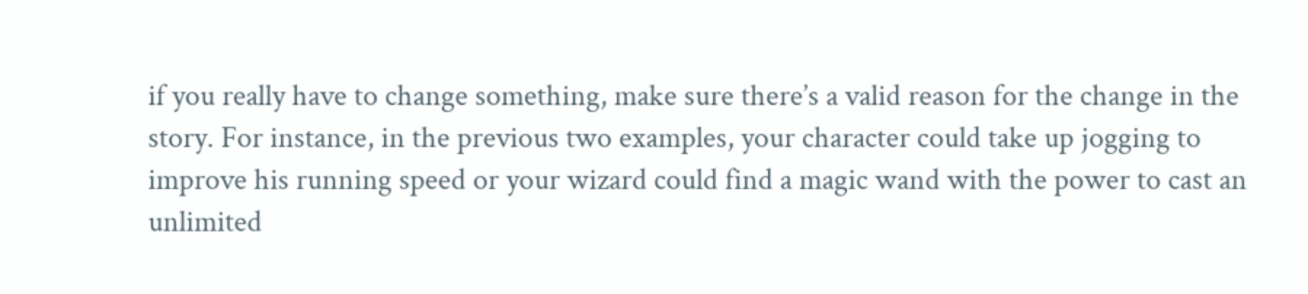if you really have to change something, make sure there’s a valid reason for the change in the story. For instance, in the previous two examples, your character could take up jogging to improve his running speed or your wizard could find a magic wand with the power to cast an unlimited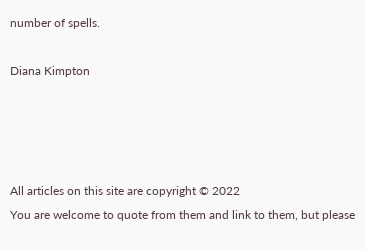number of spells.

Diana Kimpton




All articles on this site are copyright © 2022
You are welcome to quote from them and link to them, but please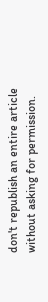don't republish an entire article without asking for permission.